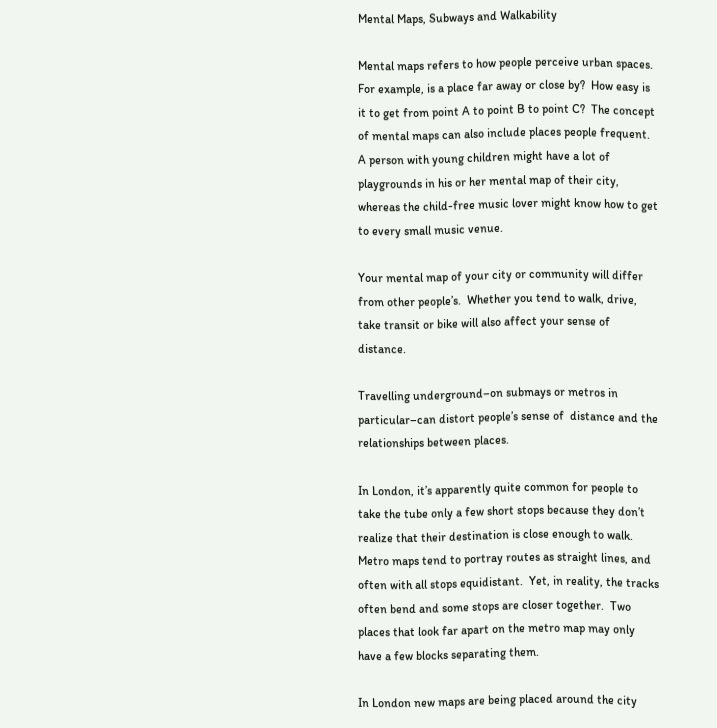Mental Maps, Subways and Walkability

Mental maps refers to how people perceive urban spaces.  For example, is a place far away or close by?  How easy is it to get from point A to point B to point C?  The concept of mental maps can also include places people frequent.  A person with young children might have a lot of playgrounds in his or her mental map of their city, whereas the child-free music lover might know how to get to every small music venue.

Your mental map of your city or community will differ from other people’s.  Whether you tend to walk, drive, take transit or bike will also affect your sense of distance.

Travelling underground–on submays or metros in particular–can distort people’s sense of  distance and the relationships between places.

In London, it’s apparently quite common for people to take the tube only a few short stops because they don’t realize that their destination is close enough to walk.  Metro maps tend to portray routes as straight lines, and often with all stops equidistant.  Yet, in reality, the tracks often bend and some stops are closer together.  Two places that look far apart on the metro map may only have a few blocks separating them.

In London new maps are being placed around the city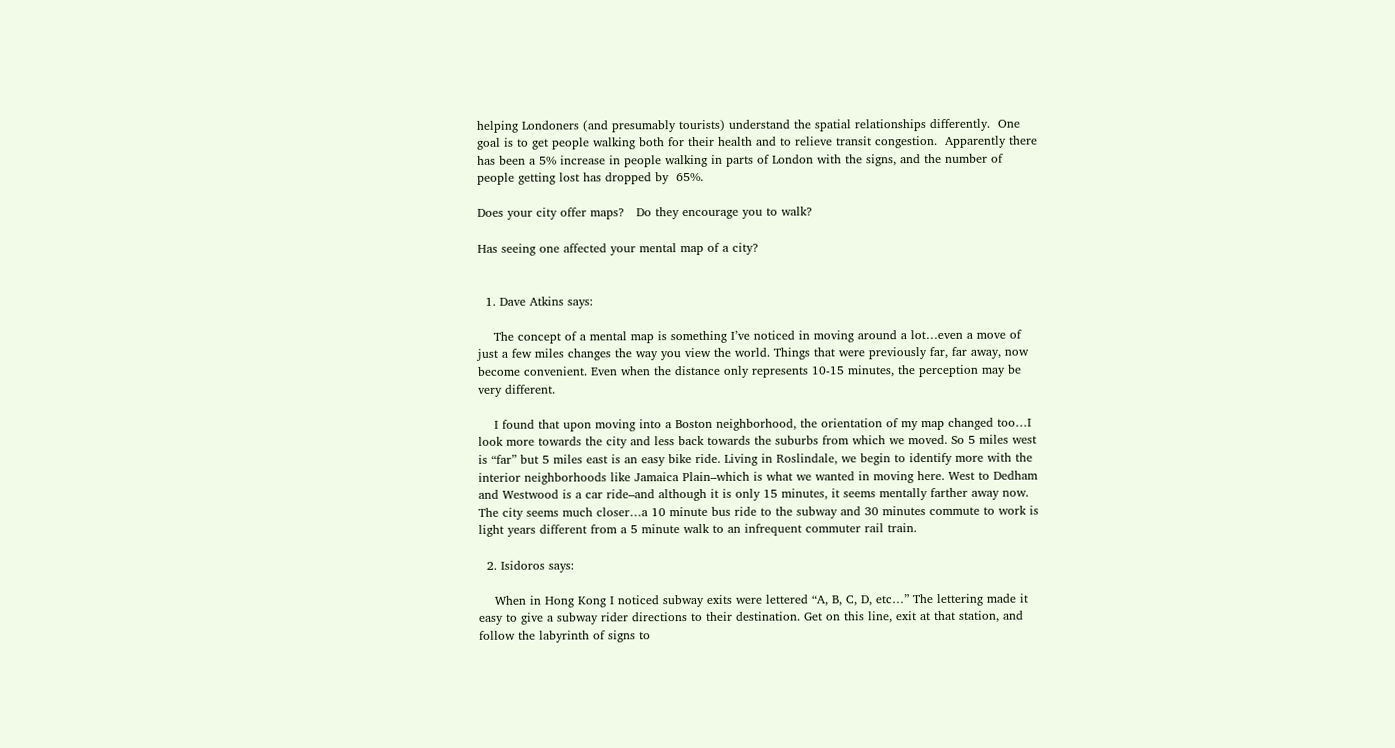helping Londoners (and presumably tourists) understand the spatial relationships differently.  One goal is to get people walking both for their health and to relieve transit congestion.  Apparently there has been a 5% increase in people walking in parts of London with the signs, and the number of people getting lost has dropped by  65%.

Does your city offer maps?   Do they encourage you to walk?

Has seeing one affected your mental map of a city?


  1. Dave Atkins says:

    The concept of a mental map is something I’ve noticed in moving around a lot…even a move of just a few miles changes the way you view the world. Things that were previously far, far away, now become convenient. Even when the distance only represents 10-15 minutes, the perception may be very different.

    I found that upon moving into a Boston neighborhood, the orientation of my map changed too…I look more towards the city and less back towards the suburbs from which we moved. So 5 miles west is “far” but 5 miles east is an easy bike ride. Living in Roslindale, we begin to identify more with the interior neighborhoods like Jamaica Plain–which is what we wanted in moving here. West to Dedham and Westwood is a car ride–and although it is only 15 minutes, it seems mentally farther away now. The city seems much closer…a 10 minute bus ride to the subway and 30 minutes commute to work is light years different from a 5 minute walk to an infrequent commuter rail train.

  2. Isidoros says:

    When in Hong Kong I noticed subway exits were lettered “A, B, C, D, etc…” The lettering made it easy to give a subway rider directions to their destination. Get on this line, exit at that station, and follow the labyrinth of signs to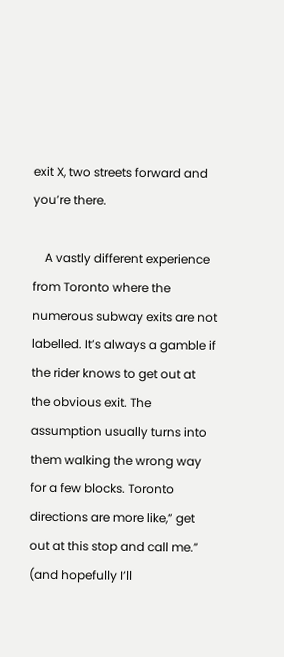exit X, two streets forward and you’re there.

    A vastly different experience from Toronto where the numerous subway exits are not labelled. It’s always a gamble if the rider knows to get out at the obvious exit. The assumption usually turns into them walking the wrong way for a few blocks. Toronto directions are more like,” get out at this stop and call me.” (and hopefully I’ll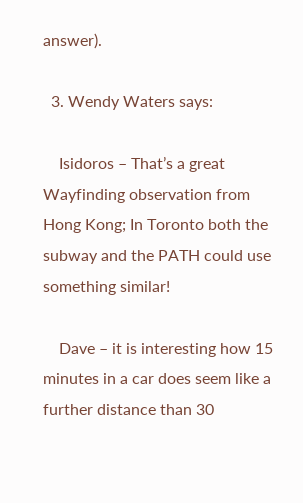answer).

  3. Wendy Waters says:

    Isidoros – That’s a great Wayfinding observation from Hong Kong; In Toronto both the subway and the PATH could use something similar!

    Dave – it is interesting how 15 minutes in a car does seem like a further distance than 30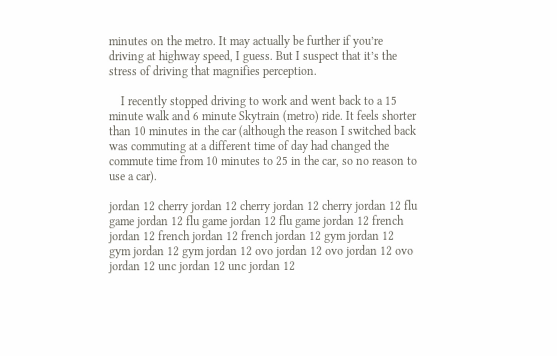minutes on the metro. It may actually be further if you’re driving at highway speed, I guess. But I suspect that it’s the stress of driving that magnifies perception.

    I recently stopped driving to work and went back to a 15 minute walk and 6 minute Skytrain (metro) ride. It feels shorter than 10 minutes in the car (although the reason I switched back was commuting at a different time of day had changed the commute time from 10 minutes to 25 in the car, so no reason to use a car).

jordan 12 cherry jordan 12 cherry jordan 12 cherry jordan 12 flu game jordan 12 flu game jordan 12 flu game jordan 12 french jordan 12 french jordan 12 french jordan 12 gym jordan 12 gym jordan 12 gym jordan 12 ovo jordan 12 ovo jordan 12 ovo jordan 12 unc jordan 12 unc jordan 12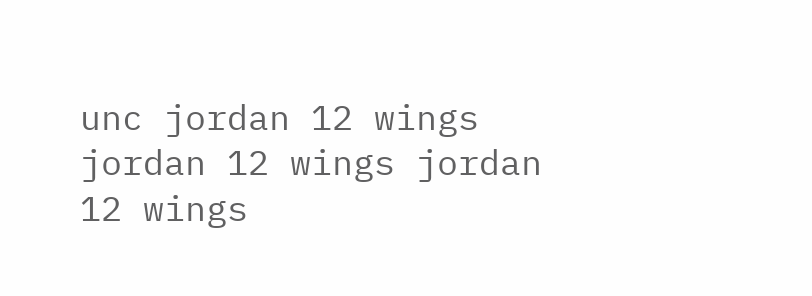unc jordan 12 wings jordan 12 wings jordan 12 wings